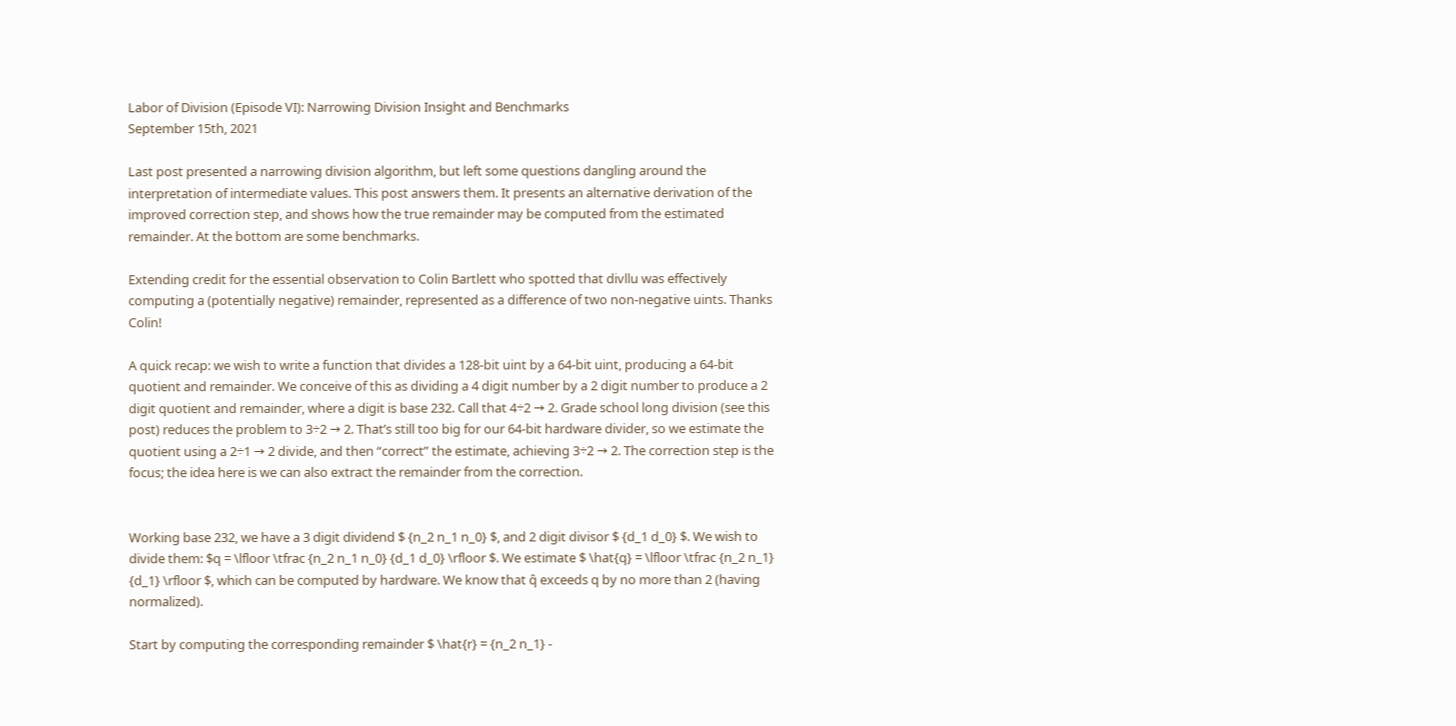Labor of Division (Episode VI): Narrowing Division Insight and Benchmarks
September 15th, 2021

Last post presented a narrowing division algorithm, but left some questions dangling around the interpretation of intermediate values. This post answers them. It presents an alternative derivation of the improved correction step, and shows how the true remainder may be computed from the estimated remainder. At the bottom are some benchmarks.

Extending credit for the essential observation to Colin Bartlett who spotted that divllu was effectively computing a (potentially negative) remainder, represented as a difference of two non-negative uints. Thanks Colin!

A quick recap: we wish to write a function that divides a 128-bit uint by a 64-bit uint, producing a 64-bit quotient and remainder. We conceive of this as dividing a 4 digit number by a 2 digit number to produce a 2 digit quotient and remainder, where a digit is base 232. Call that 4÷2 → 2. Grade school long division (see this post) reduces the problem to 3÷2 → 2. That’s still too big for our 64-bit hardware divider, so we estimate the quotient using a 2÷1 → 2 divide, and then “correct” the estimate, achieving 3÷2 → 2. The correction step is the focus; the idea here is we can also extract the remainder from the correction.


Working base 232, we have a 3 digit dividend $ {n_2 n_1 n_0} $, and 2 digit divisor $ {d_1 d_0} $. We wish to divide them: $q = \lfloor \tfrac {n_2 n_1 n_0} {d_1 d_0} \rfloor $. We estimate $ \hat{q} = \lfloor \tfrac {n_2 n_1} {d_1} \rfloor $, which can be computed by hardware. We know that q̂ exceeds q by no more than 2 (having normalized).

Start by computing the corresponding remainder $ \hat{r} = {n_2 n_1} -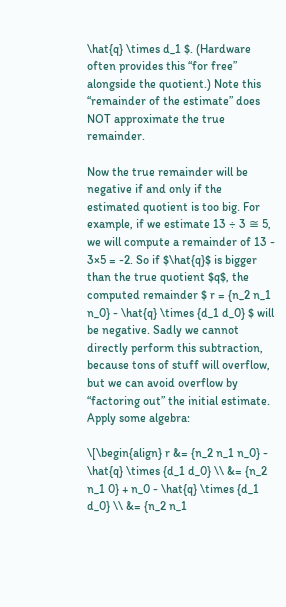\hat{q} \times d_1 $. (Hardware often provides this “for free” alongside the quotient.) Note this “remainder of the estimate” does NOT approximate the true remainder.

Now the true remainder will be negative if and only if the estimated quotient is too big. For example, if we estimate 13 ÷ 3 ≅ 5, we will compute a remainder of 13 - 3×5 = -2. So if $\hat{q}$ is bigger than the true quotient $q$, the computed remainder $ r = {n_2 n_1 n_0} - \hat{q} \times {d_1 d_0} $ will be negative. Sadly we cannot directly perform this subtraction, because tons of stuff will overflow, but we can avoid overflow by “factoring out” the initial estimate. Apply some algebra:

\[\begin{align} r &= {n_2 n_1 n_0} - \hat{q} \times {d_1 d_0} \\ &= {n_2 n_1 0} + n_0 - \hat{q} \times {d_1 d_0} \\ &= {n_2 n_1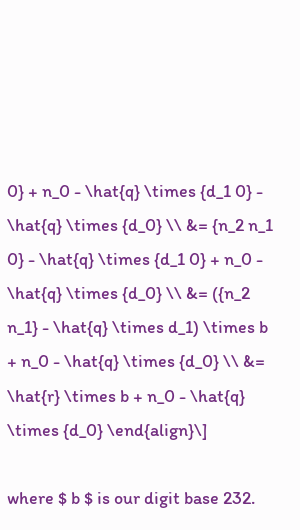0} + n_0 - \hat{q} \times {d_1 0} - \hat{q} \times {d_0} \\ &= {n_2 n_1 0} - \hat{q} \times {d_1 0} + n_0 - \hat{q} \times {d_0} \\ &= ({n_2 n_1} - \hat{q} \times d_1) \times b + n_0 - \hat{q} \times {d_0} \\ &= \hat{r} \times b + n_0 - \hat{q} \times {d_0} \end{align}\]

where $ b $ is our digit base 232.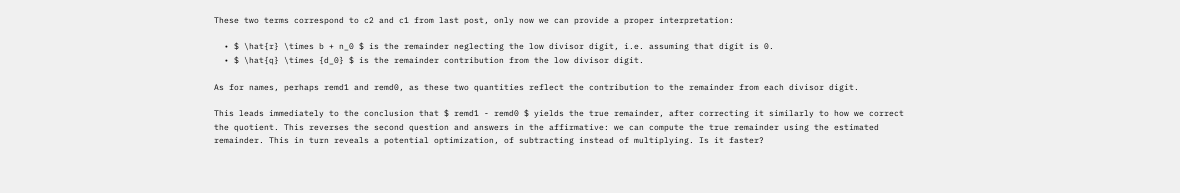These two terms correspond to c2 and c1 from last post, only now we can provide a proper interpretation:

  • $ \hat{r} \times b + n_0 $ is the remainder neglecting the low divisor digit, i.e. assuming that digit is 0.
  • $ \hat{q} \times {d_0} $ is the remainder contribution from the low divisor digit.

As for names, perhaps remd1 and remd0, as these two quantities reflect the contribution to the remainder from each divisor digit.

This leads immediately to the conclusion that $ remd1 - remd0 $ yields the true remainder, after correcting it similarly to how we correct the quotient. This reverses the second question and answers in the affirmative: we can compute the true remainder using the estimated remainder. This in turn reveals a potential optimization, of subtracting instead of multiplying. Is it faster?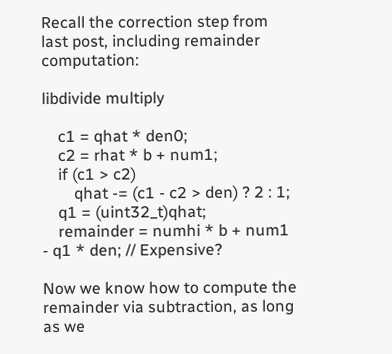Recall the correction step from last post, including remainder computation:

libdivide multiply

    c1 = qhat * den0;
    c2 = rhat * b + num1;
    if (c1 > c2)
        qhat -= (c1 - c2 > den) ? 2 : 1;
    q1 = (uint32_t)qhat;
    remainder = numhi * b + num1 - q1 * den; // Expensive?

Now we know how to compute the remainder via subtraction, as long as we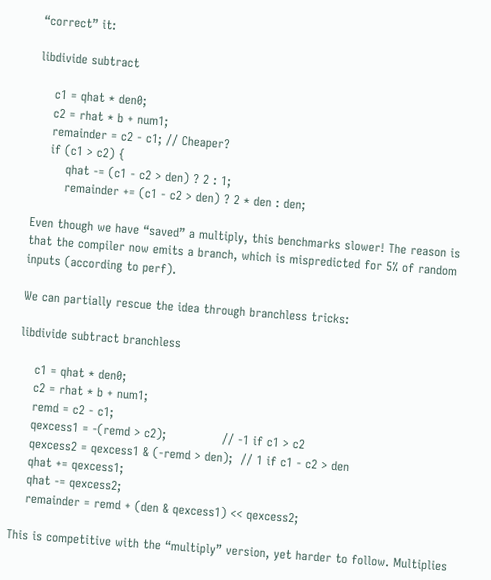“correct” it:

libdivide subtract

    c1 = qhat * den0;
    c2 = rhat * b + num1;
    remainder = c2 - c1; // Cheaper?
    if (c1 > c2) {
        qhat -= (c1 - c2 > den) ? 2 : 1;
        remainder += (c1 - c2 > den) ? 2 * den : den;

Even though we have “saved” a multiply, this benchmarks slower! The reason is that the compiler now emits a branch, which is mispredicted for 5% of random inputs (according to perf).

We can partially rescue the idea through branchless tricks:

libdivide subtract branchless

    c1 = qhat * den0;
    c2 = rhat * b + num1;
    remd = c2 - c1;
    qexcess1 = -(remd > c2);              // -1 if c1 > c2
    qexcess2 = qexcess1 & (-remd > den);  // 1 if c1 - c2 > den
    qhat += qexcess1;
    qhat -= qexcess2;
    remainder = remd + (den & qexcess1) << qexcess2;

This is competitive with the “multiply” version, yet harder to follow. Multiplies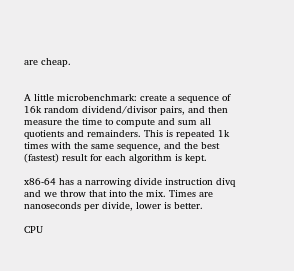are cheap.


A little microbenchmark: create a sequence of 16k random dividend/divisor pairs, and then measure the time to compute and sum all quotients and remainders. This is repeated 1k times with the same sequence, and the best (fastest) result for each algorithm is kept.

x86-64 has a narrowing divide instruction divq and we throw that into the mix. Times are nanoseconds per divide, lower is better.

CPU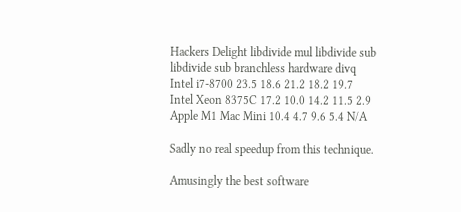Hackers Delight libdivide mul libdivide sub libdivide sub branchless hardware divq
Intel i7-8700 23.5 18.6 21.2 18.2 19.7
Intel Xeon 8375C 17.2 10.0 14.2 11.5 2.9
Apple M1 Mac Mini 10.4 4.7 9.6 5.4 N/A

Sadly no real speedup from this technique.

Amusingly the best software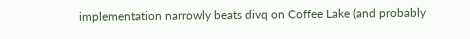implementation narrowly beats divq on Coffee Lake (and probably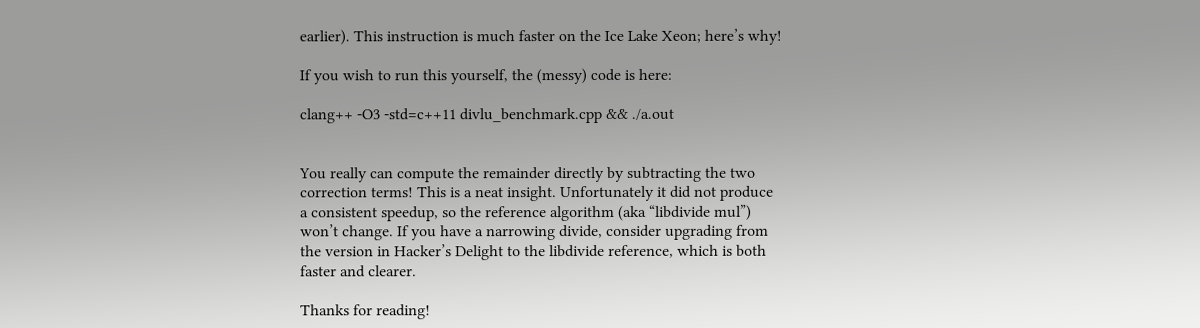earlier). This instruction is much faster on the Ice Lake Xeon; here’s why!

If you wish to run this yourself, the (messy) code is here:

clang++ -O3 -std=c++11 divlu_benchmark.cpp && ./a.out


You really can compute the remainder directly by subtracting the two correction terms! This is a neat insight. Unfortunately it did not produce a consistent speedup, so the reference algorithm (aka “libdivide mul”) won’t change. If you have a narrowing divide, consider upgrading from the version in Hacker’s Delight to the libdivide reference, which is both faster and clearer.

Thanks for reading!